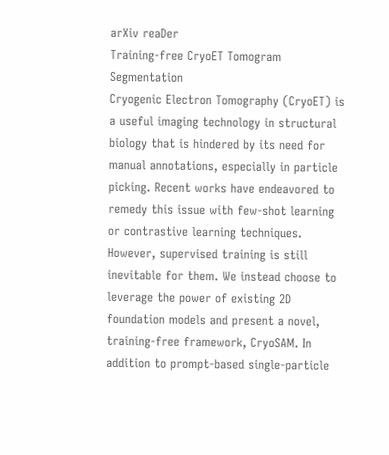arXiv reaDer
Training-free CryoET Tomogram Segmentation
Cryogenic Electron Tomography (CryoET) is a useful imaging technology in structural biology that is hindered by its need for manual annotations, especially in particle picking. Recent works have endeavored to remedy this issue with few-shot learning or contrastive learning techniques. However, supervised training is still inevitable for them. We instead choose to leverage the power of existing 2D foundation models and present a novel, training-free framework, CryoSAM. In addition to prompt-based single-particle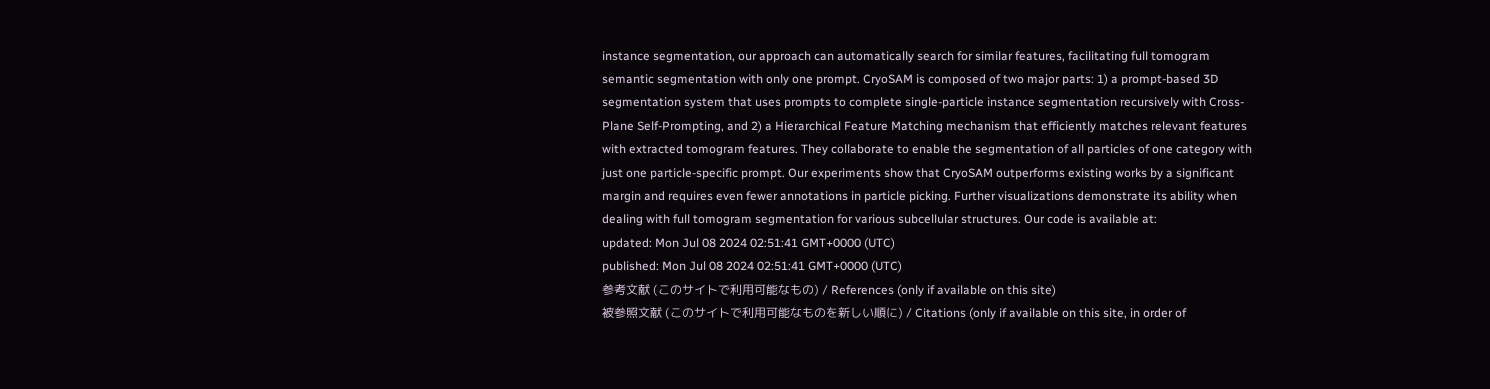instance segmentation, our approach can automatically search for similar features, facilitating full tomogram semantic segmentation with only one prompt. CryoSAM is composed of two major parts: 1) a prompt-based 3D segmentation system that uses prompts to complete single-particle instance segmentation recursively with Cross-Plane Self-Prompting, and 2) a Hierarchical Feature Matching mechanism that efficiently matches relevant features with extracted tomogram features. They collaborate to enable the segmentation of all particles of one category with just one particle-specific prompt. Our experiments show that CryoSAM outperforms existing works by a significant margin and requires even fewer annotations in particle picking. Further visualizations demonstrate its ability when dealing with full tomogram segmentation for various subcellular structures. Our code is available at:
updated: Mon Jul 08 2024 02:51:41 GMT+0000 (UTC)
published: Mon Jul 08 2024 02:51:41 GMT+0000 (UTC)
参考文献 (このサイトで利用可能なもの) / References (only if available on this site)
被参照文献 (このサイトで利用可能なものを新しい順に) / Citations (only if available on this site, in order of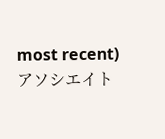most recent)アソシエイト